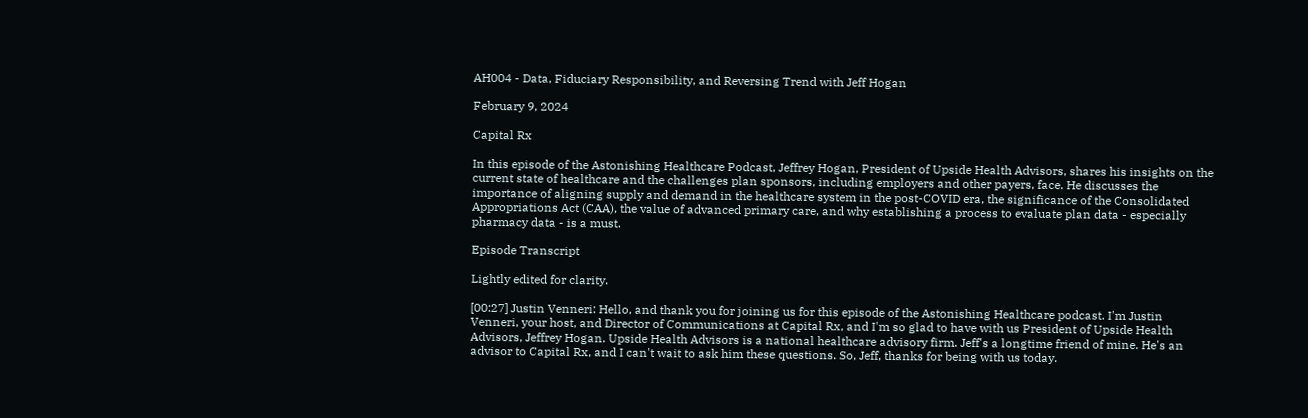AH004 - Data, Fiduciary Responsibility, and Reversing Trend with Jeff Hogan

February 9, 2024

Capital Rx

In this episode of the Astonishing Healthcare Podcast, Jeffrey Hogan, President of Upside Health Advisors, shares his insights on the current state of healthcare and the challenges plan sponsors, including employers and other payers, face. He discusses the importance of aligning supply and demand in the healthcare system in the post-COVID era, the significance of the Consolidated Appropriations Act (CAA), the value of advanced primary care, and why establishing a process to evaluate plan data - especially pharmacy data - is a must.

Episode Transcript

Lightly edited for clarity.

[00:27] Justin Venneri: Hello, and thank you for joining us for this episode of the Astonishing Healthcare podcast. I'm Justin Venneri, your host, and Director of Communications at Capital Rx, and I'm so glad to have with us President of Upside Health Advisors, Jeffrey Hogan. Upside Health Advisors is a national healthcare advisory firm. Jeff's a longtime friend of mine. He's an advisor to Capital Rx, and I can't wait to ask him these questions. So, Jeff, thanks for being with us today.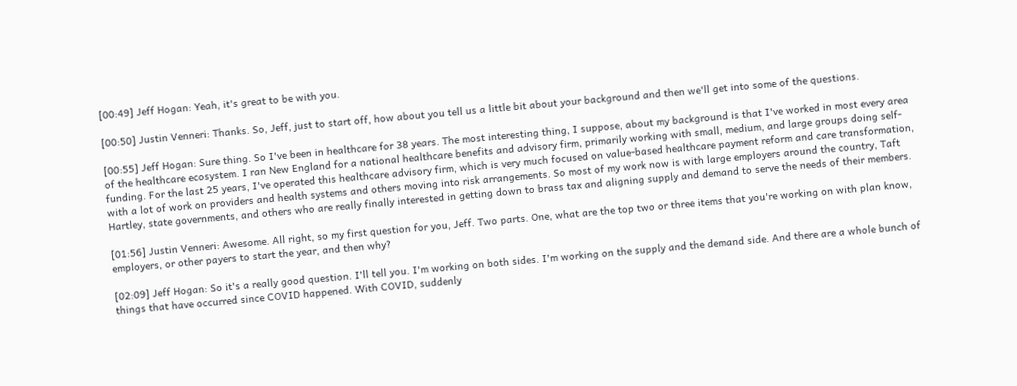[00:49] Jeff Hogan: Yeah, it's great to be with you.

[00:50] Justin Venneri: Thanks. So, Jeff, just to start off, how about you tell us a little bit about your background and then we'll get into some of the questions.

[00:55] Jeff Hogan: Sure thing. So I've been in healthcare for 38 years. The most interesting thing, I suppose, about my background is that I've worked in most every area of the healthcare ecosystem. I ran New England for a national healthcare benefits and advisory firm, primarily working with small, medium, and large groups doing self-funding. For the last 25 years, I've operated this healthcare advisory firm, which is very much focused on value-based healthcare payment reform and care transformation, with a lot of work on providers and health systems and others moving into risk arrangements. So most of my work now is with large employers around the country, Taft Hartley, state governments, and others who are really finally interested in getting down to brass tax and aligning supply and demand to serve the needs of their members.

[01:56] Justin Venneri: Awesome. All right, so my first question for you, Jeff. Two parts. One, what are the top two or three items that you're working on with plan know, employers, or other payers to start the year, and then why?

[02:09] Jeff Hogan: So it's a really good question. I'll tell you. I'm working on both sides. I'm working on the supply and the demand side. And there are a whole bunch of things that have occurred since COVID happened. With COVID, suddenly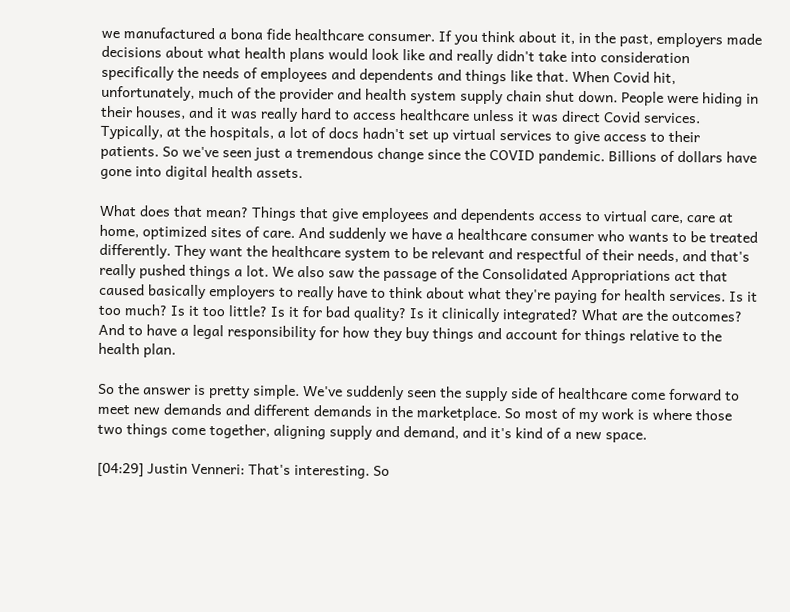we manufactured a bona fide healthcare consumer. If you think about it, in the past, employers made decisions about what health plans would look like and really didn't take into consideration specifically the needs of employees and dependents and things like that. When Covid hit, unfortunately, much of the provider and health system supply chain shut down. People were hiding in their houses, and it was really hard to access healthcare unless it was direct Covid services. Typically, at the hospitals, a lot of docs hadn't set up virtual services to give access to their patients. So we've seen just a tremendous change since the COVID pandemic. Billions of dollars have gone into digital health assets.

What does that mean? Things that give employees and dependents access to virtual care, care at home, optimized sites of care. And suddenly we have a healthcare consumer who wants to be treated differently. They want the healthcare system to be relevant and respectful of their needs, and that's really pushed things a lot. We also saw the passage of the Consolidated Appropriations act that caused basically employers to really have to think about what they're paying for health services. Is it too much? Is it too little? Is it for bad quality? Is it clinically integrated? What are the outcomes? And to have a legal responsibility for how they buy things and account for things relative to the health plan.

So the answer is pretty simple. We've suddenly seen the supply side of healthcare come forward to meet new demands and different demands in the marketplace. So most of my work is where those two things come together, aligning supply and demand, and it's kind of a new space.

[04:29] Justin Venneri: That's interesting. So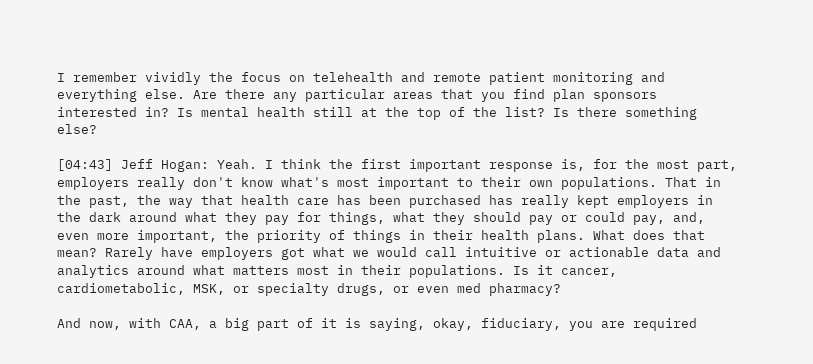I remember vividly the focus on telehealth and remote patient monitoring and everything else. Are there any particular areas that you find plan sponsors interested in? Is mental health still at the top of the list? Is there something else?

[04:43] Jeff Hogan: Yeah. I think the first important response is, for the most part, employers really don't know what's most important to their own populations. That in the past, the way that health care has been purchased has really kept employers in the dark around what they pay for things, what they should pay or could pay, and, even more important, the priority of things in their health plans. What does that mean? Rarely have employers got what we would call intuitive or actionable data and analytics around what matters most in their populations. Is it cancer, cardiometabolic, MSK, or specialty drugs, or even med pharmacy?

And now, with CAA, a big part of it is saying, okay, fiduciary, you are required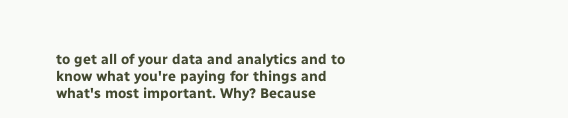to get all of your data and analytics and to know what you're paying for things and what's most important. Why? Because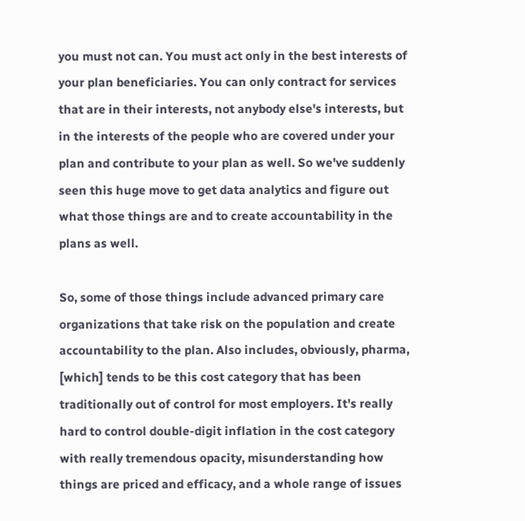you must not can. You must act only in the best interests of your plan beneficiaries. You can only contract for services that are in their interests, not anybody else's interests, but in the interests of the people who are covered under your plan and contribute to your plan as well. So we've suddenly seen this huge move to get data analytics and figure out what those things are and to create accountability in the plans as well.

So, some of those things include advanced primary care organizations that take risk on the population and create accountability to the plan. Also includes, obviously, pharma, [which] tends to be this cost category that has been traditionally out of control for most employers. It's really hard to control double-digit inflation in the cost category with really tremendous opacity, misunderstanding how things are priced and efficacy, and a whole range of issues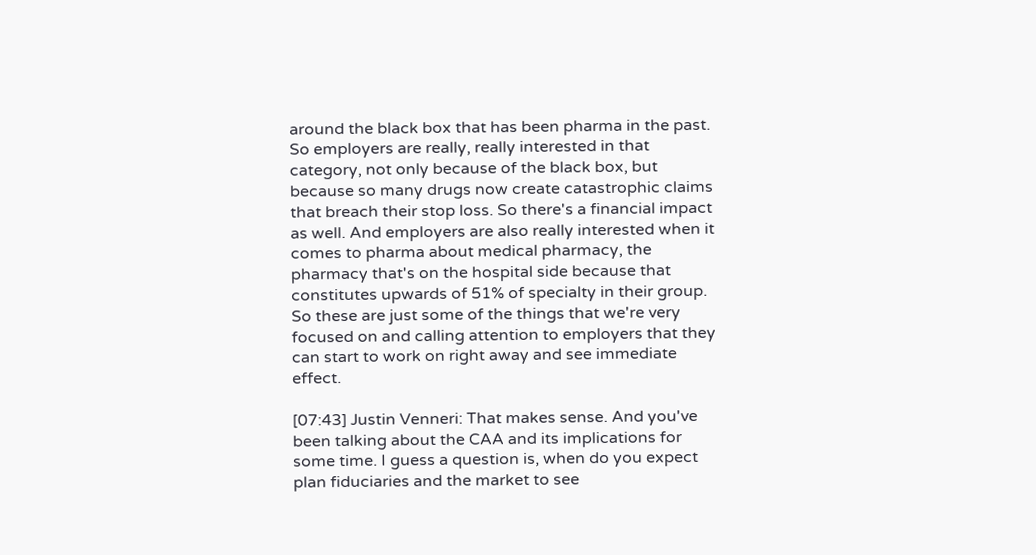around the black box that has been pharma in the past. So employers are really, really interested in that category, not only because of the black box, but because so many drugs now create catastrophic claims that breach their stop loss. So there's a financial impact as well. And employers are also really interested when it comes to pharma about medical pharmacy, the pharmacy that's on the hospital side because that constitutes upwards of 51% of specialty in their group. So these are just some of the things that we're very focused on and calling attention to employers that they can start to work on right away and see immediate effect.

[07:43] Justin Venneri: That makes sense. And you've been talking about the CAA and its implications for some time. I guess a question is, when do you expect plan fiduciaries and the market to see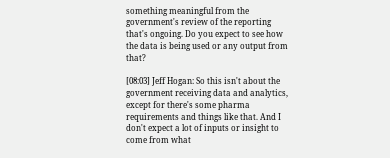something meaningful from the government's review of the reporting that's ongoing. Do you expect to see how the data is being used or any output from that?

[08:03] Jeff Hogan: So this isn't about the government receiving data and analytics, except for there's some pharma requirements and things like that. And I don't expect a lot of inputs or insight to come from what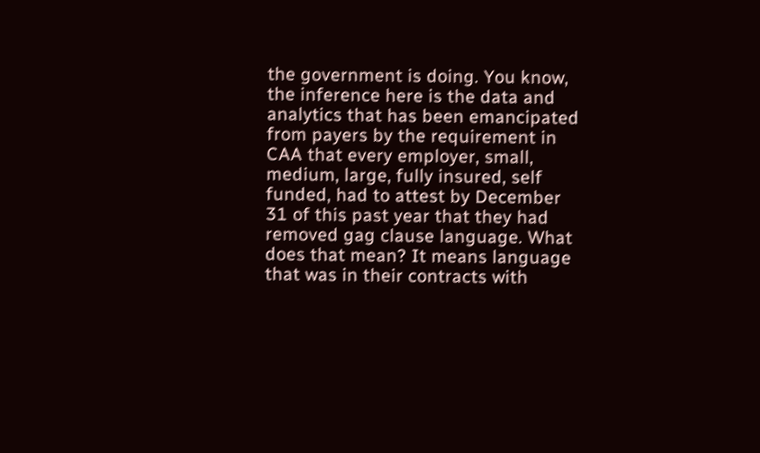the government is doing. You know, the inference here is the data and analytics that has been emancipated from payers by the requirement in CAA that every employer, small, medium, large, fully insured, self funded, had to attest by December 31 of this past year that they had removed gag clause language. What does that mean? It means language that was in their contracts with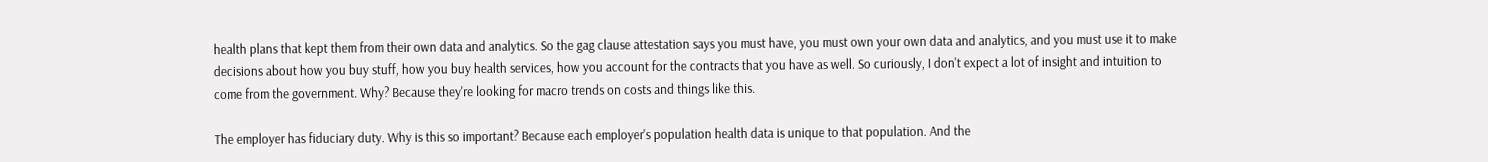health plans that kept them from their own data and analytics. So the gag clause attestation says you must have, you must own your own data and analytics, and you must use it to make decisions about how you buy stuff, how you buy health services, how you account for the contracts that you have as well. So curiously, I don't expect a lot of insight and intuition to come from the government. Why? Because they're looking for macro trends on costs and things like this.

The employer has fiduciary duty. Why is this so important? Because each employer's population health data is unique to that population. And the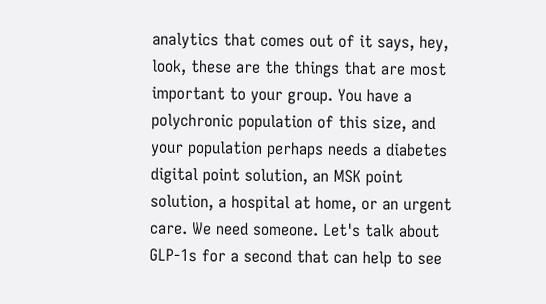analytics that comes out of it says, hey, look, these are the things that are most important to your group. You have a polychronic population of this size, and your population perhaps needs a diabetes digital point solution, an MSK point solution, a hospital at home, or an urgent care. We need someone. Let's talk about GLP-1s for a second that can help to see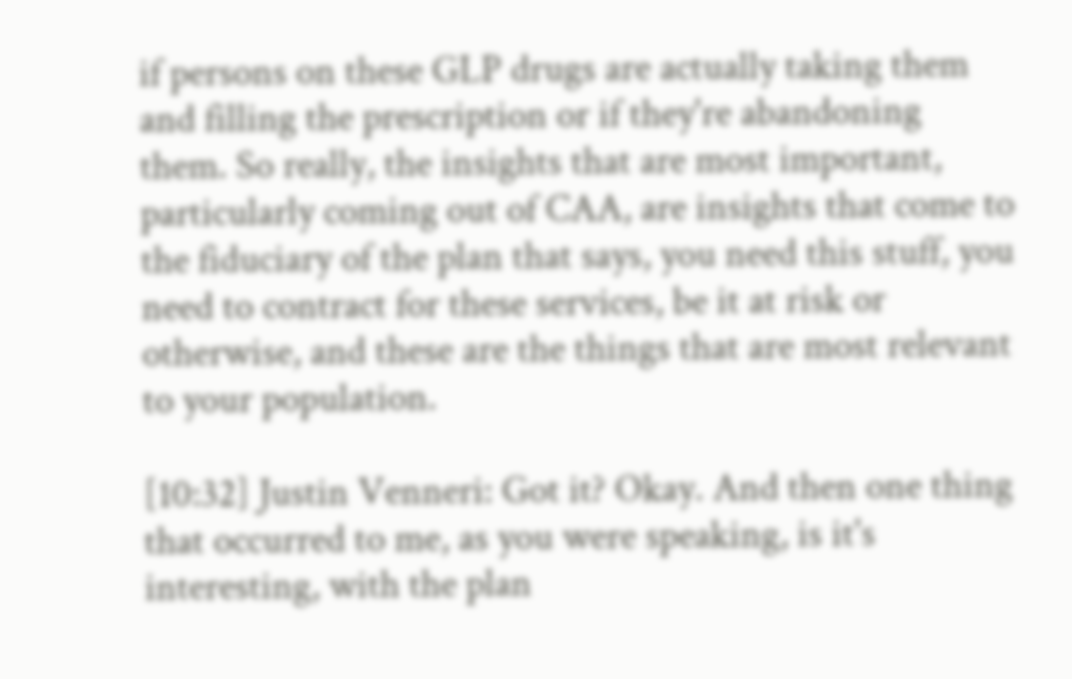if persons on these GLP drugs are actually taking them and filling the prescription or if they're abandoning them. So really, the insights that are most important, particularly coming out of CAA, are insights that come to the fiduciary of the plan that says, you need this stuff, you need to contract for these services, be it at risk or otherwise, and these are the things that are most relevant to your population.

[10:32] Justin Venneri: Got it? Okay. And then one thing that occurred to me, as you were speaking, is it's interesting, with the plan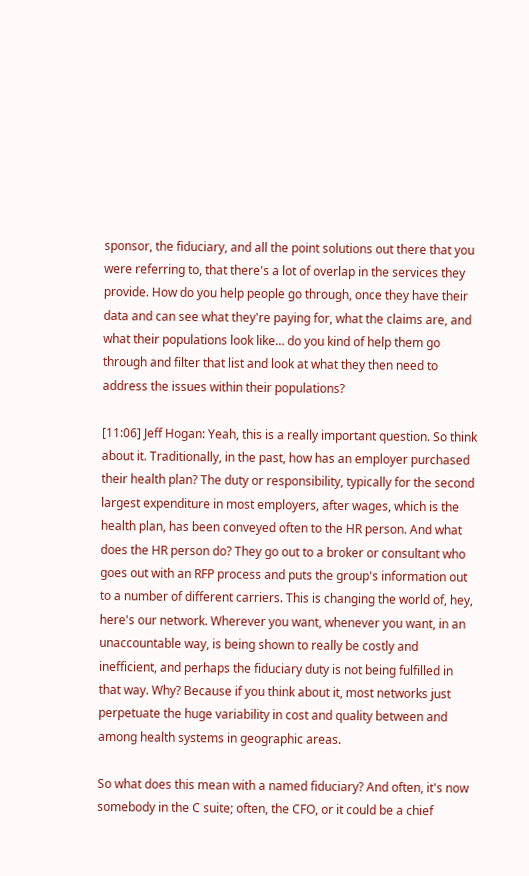sponsor, the fiduciary, and all the point solutions out there that you were referring to, that there's a lot of overlap in the services they provide. How do you help people go through, once they have their data and can see what they're paying for, what the claims are, and what their populations look like… do you kind of help them go through and filter that list and look at what they then need to address the issues within their populations?

[11:06] Jeff Hogan: Yeah, this is a really important question. So think about it. Traditionally, in the past, how has an employer purchased their health plan? The duty or responsibility, typically for the second largest expenditure in most employers, after wages, which is the health plan, has been conveyed often to the HR person. And what does the HR person do? They go out to a broker or consultant who goes out with an RFP process and puts the group's information out to a number of different carriers. This is changing the world of, hey, here's our network. Wherever you want, whenever you want, in an unaccountable way, is being shown to really be costly and inefficient, and perhaps the fiduciary duty is not being fulfilled in that way. Why? Because if you think about it, most networks just perpetuate the huge variability in cost and quality between and among health systems in geographic areas.

So what does this mean with a named fiduciary? And often, it's now somebody in the C suite; often, the CFO, or it could be a chief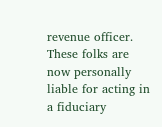revenue officer. These folks are now personally liable for acting in a fiduciary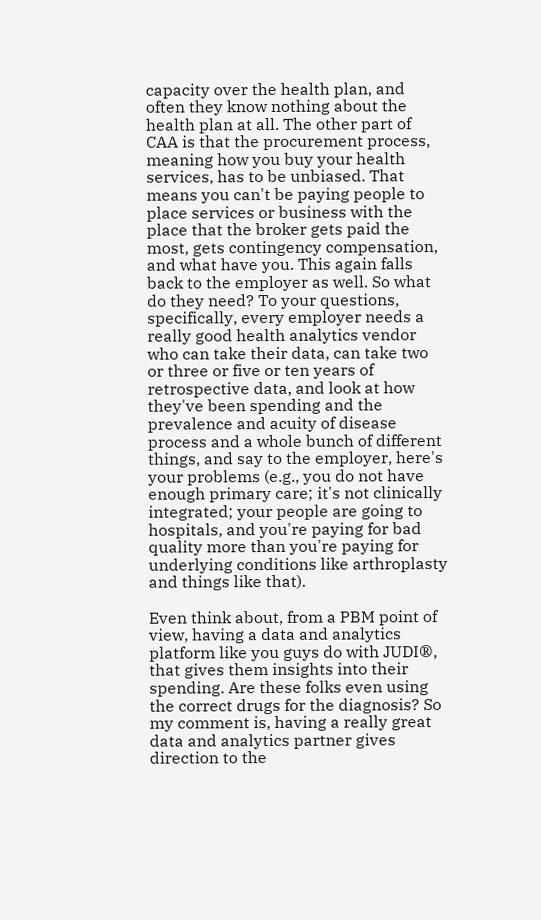capacity over the health plan, and often they know nothing about the health plan at all. The other part of CAA is that the procurement process, meaning how you buy your health services, has to be unbiased. That means you can't be paying people to place services or business with the place that the broker gets paid the most, gets contingency compensation, and what have you. This again falls back to the employer as well. So what do they need? To your questions, specifically, every employer needs a really good health analytics vendor who can take their data, can take two or three or five or ten years of retrospective data, and look at how they've been spending and the prevalence and acuity of disease process and a whole bunch of different things, and say to the employer, here's your problems (e.g., you do not have enough primary care; it's not clinically integrated; your people are going to hospitals, and you're paying for bad quality more than you're paying for underlying conditions like arthroplasty and things like that).

Even think about, from a PBM point of view, having a data and analytics platform like you guys do with JUDI®, that gives them insights into their spending. Are these folks even using the correct drugs for the diagnosis? So my comment is, having a really great data and analytics partner gives direction to the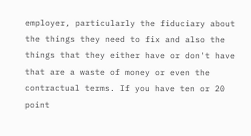employer, particularly the fiduciary about the things they need to fix and also the things that they either have or don't have that are a waste of money or even the contractual terms. If you have ten or 20 point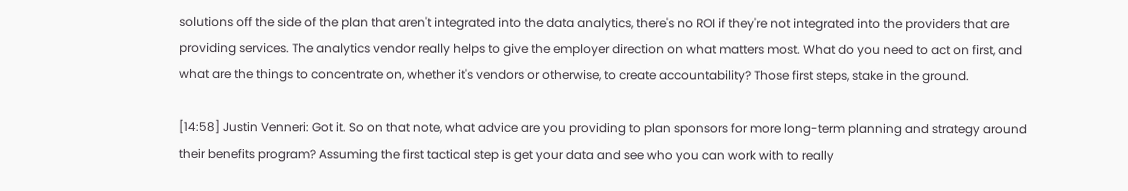solutions off the side of the plan that aren't integrated into the data analytics, there's no ROI if they're not integrated into the providers that are providing services. The analytics vendor really helps to give the employer direction on what matters most. What do you need to act on first, and what are the things to concentrate on, whether it's vendors or otherwise, to create accountability? Those first steps, stake in the ground.

[14:58] Justin Venneri: Got it. So on that note, what advice are you providing to plan sponsors for more long-term planning and strategy around their benefits program? Assuming the first tactical step is get your data and see who you can work with to really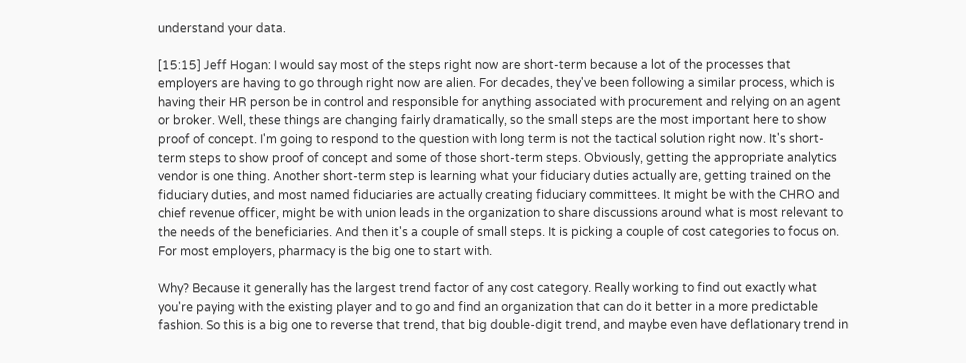understand your data.

[15:15] Jeff Hogan: I would say most of the steps right now are short-term because a lot of the processes that employers are having to go through right now are alien. For decades, they've been following a similar process, which is having their HR person be in control and responsible for anything associated with procurement and relying on an agent or broker. Well, these things are changing fairly dramatically, so the small steps are the most important here to show proof of concept. I'm going to respond to the question with long term is not the tactical solution right now. It's short-term steps to show proof of concept and some of those short-term steps. Obviously, getting the appropriate analytics vendor is one thing. Another short-term step is learning what your fiduciary duties actually are, getting trained on the fiduciary duties, and most named fiduciaries are actually creating fiduciary committees. It might be with the CHRO and chief revenue officer, might be with union leads in the organization to share discussions around what is most relevant to the needs of the beneficiaries. And then it's a couple of small steps. It is picking a couple of cost categories to focus on. For most employers, pharmacy is the big one to start with.

Why? Because it generally has the largest trend factor of any cost category. Really working to find out exactly what you're paying with the existing player and to go and find an organization that can do it better in a more predictable fashion. So this is a big one to reverse that trend, that big double-digit trend, and maybe even have deflationary trend in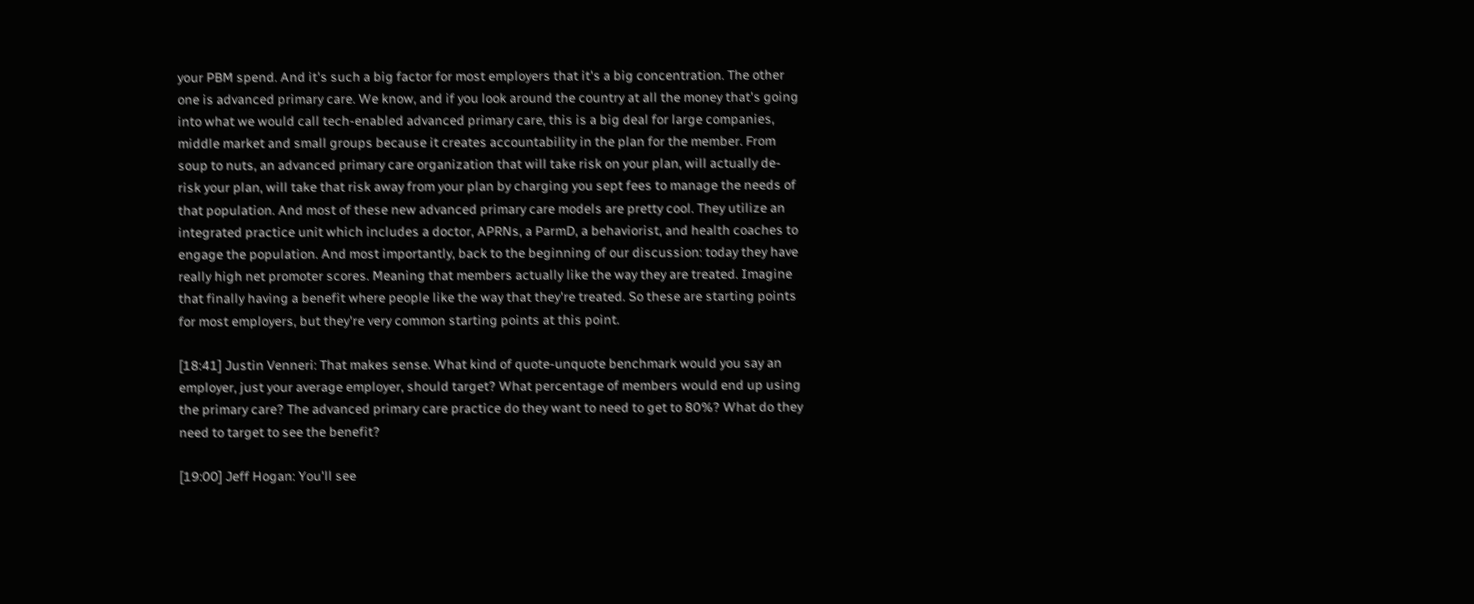your PBM spend. And it's such a big factor for most employers that it's a big concentration. The other one is advanced primary care. We know, and if you look around the country at all the money that's going into what we would call tech-enabled advanced primary care, this is a big deal for large companies, middle market and small groups because it creates accountability in the plan for the member. From soup to nuts, an advanced primary care organization that will take risk on your plan, will actually de-risk your plan, will take that risk away from your plan by charging you sept fees to manage the needs of that population. And most of these new advanced primary care models are pretty cool. They utilize an integrated practice unit which includes a doctor, APRNs, a ParmD, a behaviorist, and health coaches to engage the population. And most importantly, back to the beginning of our discussion: today they have really high net promoter scores. Meaning that members actually like the way they are treated. Imagine that finally having a benefit where people like the way that they're treated. So these are starting points for most employers, but they're very common starting points at this point.

[18:41] Justin Venneri: That makes sense. What kind of quote-unquote benchmark would you say an employer, just your average employer, should target? What percentage of members would end up using the primary care? The advanced primary care practice do they want to need to get to 80%? What do they need to target to see the benefit?

[19:00] Jeff Hogan: You'll see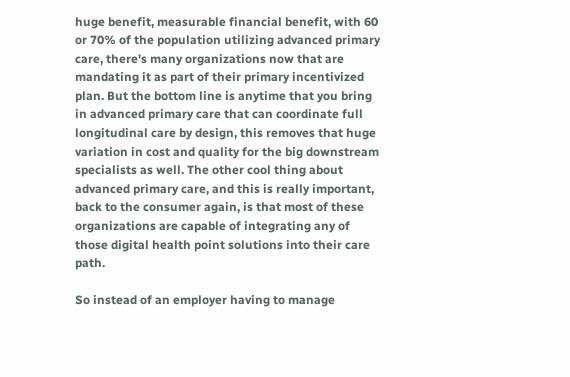huge benefit, measurable financial benefit, with 60 or 70% of the population utilizing advanced primary care, there's many organizations now that are mandating it as part of their primary incentivized plan. But the bottom line is anytime that you bring in advanced primary care that can coordinate full longitudinal care by design, this removes that huge variation in cost and quality for the big downstream specialists as well. The other cool thing about advanced primary care, and this is really important, back to the consumer again, is that most of these organizations are capable of integrating any of those digital health point solutions into their care path.

So instead of an employer having to manage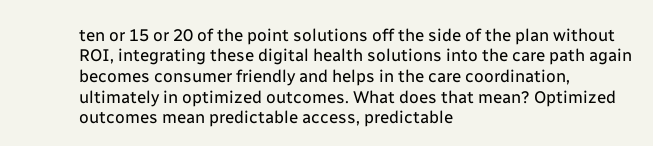ten or 15 or 20 of the point solutions off the side of the plan without ROI, integrating these digital health solutions into the care path again becomes consumer friendly and helps in the care coordination, ultimately in optimized outcomes. What does that mean? Optimized outcomes mean predictable access, predictable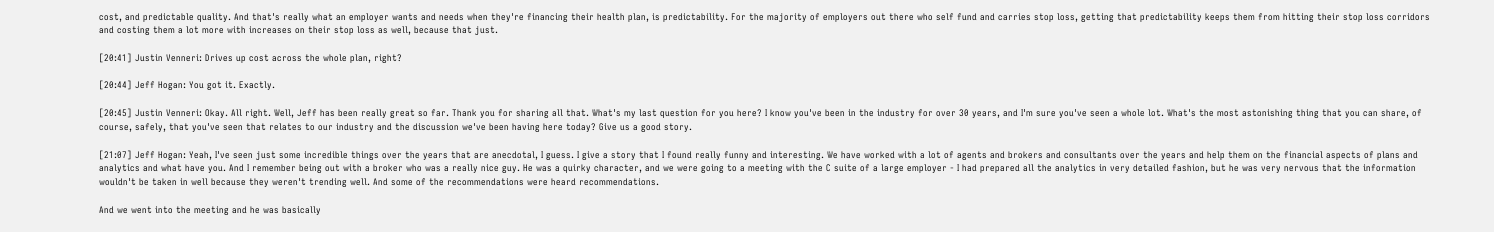cost, and predictable quality. And that's really what an employer wants and needs when they're financing their health plan, is predictability. For the majority of employers out there who self fund and carries stop loss, getting that predictability keeps them from hitting their stop loss corridors and costing them a lot more with increases on their stop loss as well, because that just.

[20:41] Justin Venneri: Drives up cost across the whole plan, right?

[20:44] Jeff Hogan: You got it. Exactly.

[20:45] Justin Venneri: Okay. All right. Well, Jeff has been really great so far. Thank you for sharing all that. What's my last question for you here? I know you've been in the industry for over 30 years, and I'm sure you've seen a whole lot. What's the most astonishing thing that you can share, of course, safely, that you've seen that relates to our industry and the discussion we've been having here today? Give us a good story.

[21:07] Jeff Hogan: Yeah, I've seen just some incredible things over the years that are anecdotal, I guess. I give a story that I found really funny and interesting. We have worked with a lot of agents and brokers and consultants over the years and help them on the financial aspects of plans and analytics and what have you. And I remember being out with a broker who was a really nice guy. He was a quirky character, and we were going to a meeting with the C suite of a large employer - I had prepared all the analytics in very detailed fashion, but he was very nervous that the information wouldn't be taken in well because they weren't trending well. And some of the recommendations were heard recommendations.

And we went into the meeting and he was basically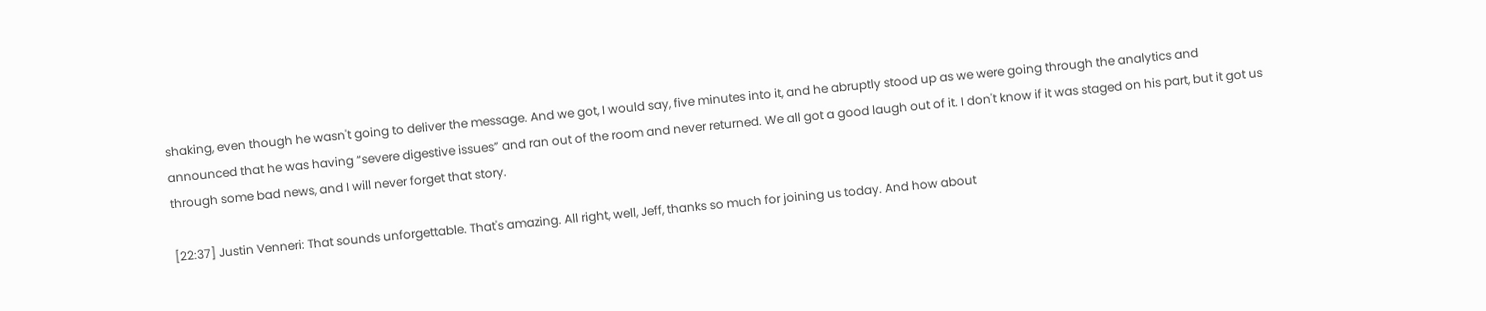shaking, even though he wasn't going to deliver the message. And we got, I would say, five minutes into it, and he abruptly stood up as we were going through the analytics and announced that he was having “severe digestive issues” and ran out of the room and never returned. We all got a good laugh out of it. I don't know if it was staged on his part, but it got us through some bad news, and I will never forget that story.

[22:37] Justin Venneri: That sounds unforgettable. That's amazing. All right, well, Jeff, thanks so much for joining us today. And how about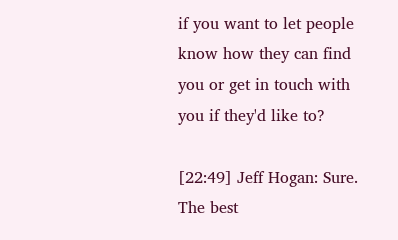if you want to let people know how they can find you or get in touch with you if they'd like to?

[22:49] Jeff Hogan: Sure. The best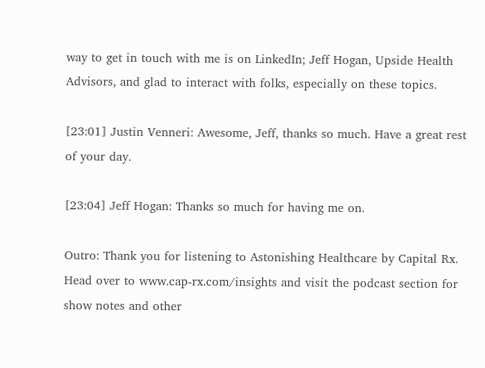way to get in touch with me is on LinkedIn; Jeff Hogan, Upside Health Advisors, and glad to interact with folks, especially on these topics.

[23:01] Justin Venneri: Awesome, Jeff, thanks so much. Have a great rest of your day.

[23:04] Jeff Hogan: Thanks so much for having me on.

Outro: Thank you for listening to Astonishing Healthcare by Capital Rx. Head over to www.cap-rx.com/insights and visit the podcast section for show notes and other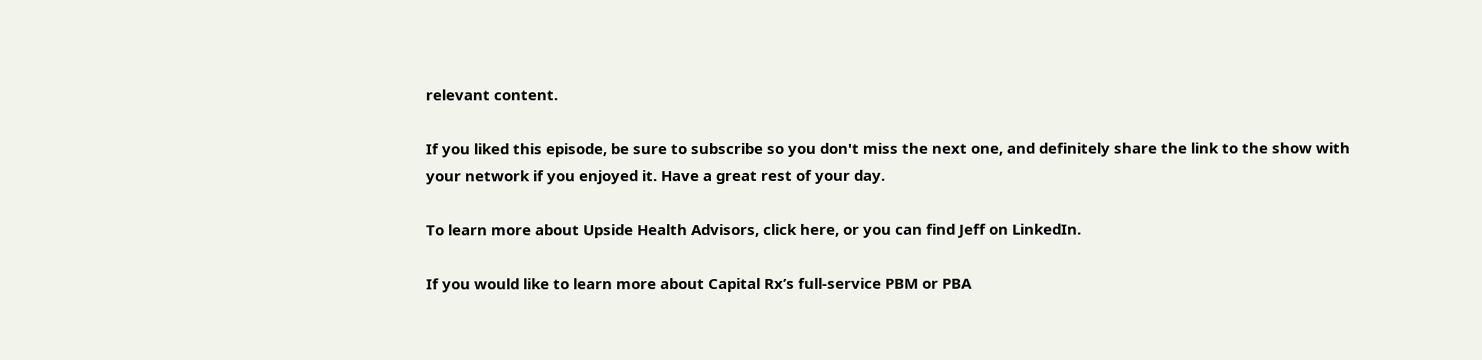relevant content.

If you liked this episode, be sure to subscribe so you don't miss the next one, and definitely share the link to the show with your network if you enjoyed it. Have a great rest of your day.

To learn more about Upside Health Advisors, click here, or you can find Jeff on LinkedIn.

If you would like to learn more about Capital Rx’s full-service PBM or PBA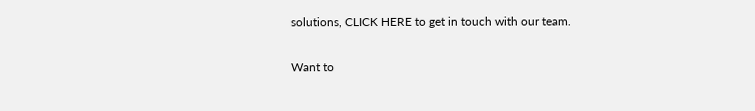solutions, CLICK HERE to get in touch with our team.

Want to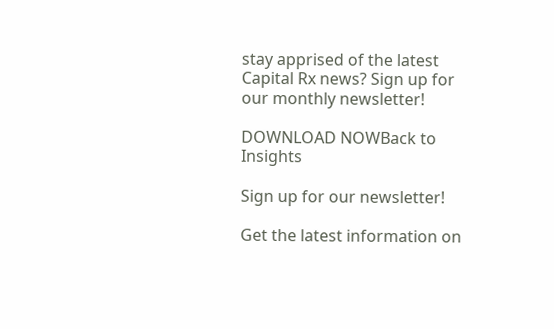stay apprised of the latest Capital Rx news? Sign up for our monthly newsletter!

DOWNLOAD NOWBack to Insights

Sign up for our newsletter!

Get the latest information on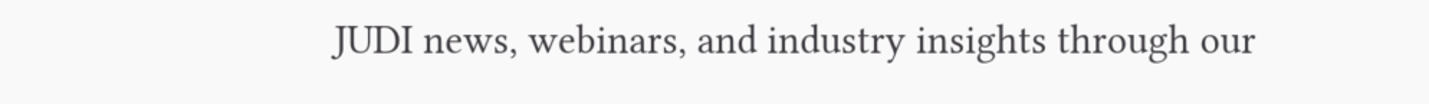JUDI news, webinars, and industry insights through our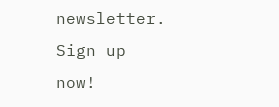newsletter. Sign up now!